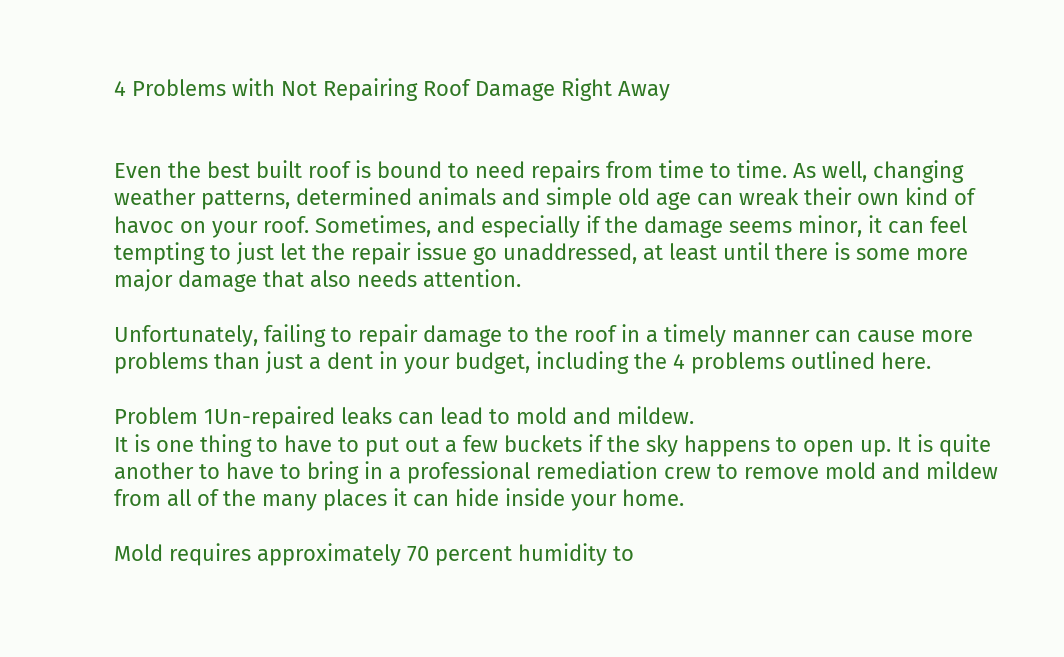4 Problems with Not Repairing Roof Damage Right Away


Even the best built roof is bound to need repairs from time to time. As well, changing weather patterns, determined animals and simple old age can wreak their own kind of havoc on your roof. Sometimes, and especially if the damage seems minor, it can feel tempting to just let the repair issue go unaddressed, at least until there is some more major damage that also needs attention.

Unfortunately, failing to repair damage to the roof in a timely manner can cause more problems than just a dent in your budget, including the 4 problems outlined here.

Problem 1Un-repaired leaks can lead to mold and mildew.
It is one thing to have to put out a few buckets if the sky happens to open up. It is quite another to have to bring in a professional remediation crew to remove mold and mildew from all of the many places it can hide inside your home.

Mold requires approximately 70 percent humidity to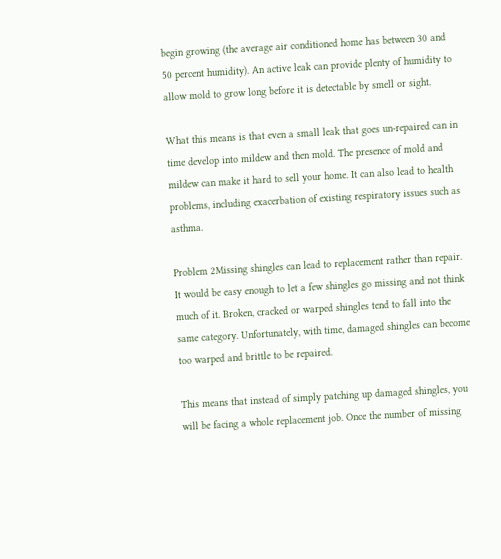begin growing (the average air conditioned home has between 30 and 50 percent humidity). An active leak can provide plenty of humidity to allow mold to grow long before it is detectable by smell or sight.

What this means is that even a small leak that goes un-repaired can in time develop into mildew and then mold. The presence of mold and mildew can make it hard to sell your home. It can also lead to health problems, including exacerbation of existing respiratory issues such as asthma.

Problem 2Missing shingles can lead to replacement rather than repair.
It would be easy enough to let a few shingles go missing and not think much of it. Broken, cracked or warped shingles tend to fall into the same category. Unfortunately, with time, damaged shingles can become too warped and brittle to be repaired.

This means that instead of simply patching up damaged shingles, you will be facing a whole replacement job. Once the number of missing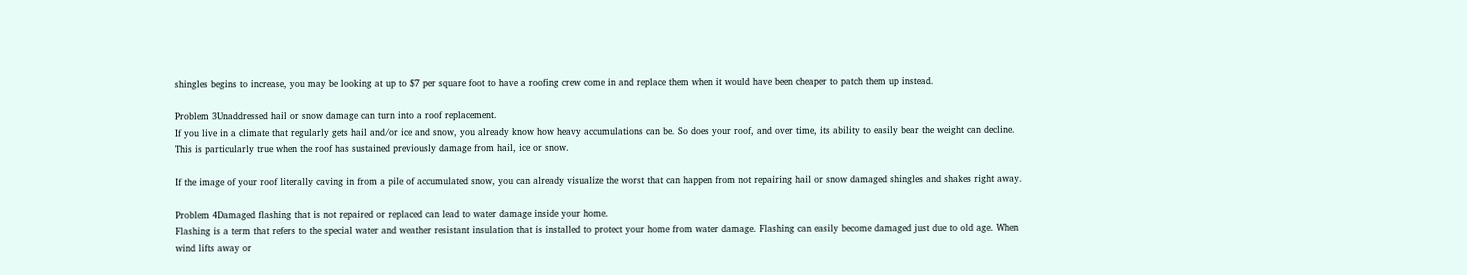shingles begins to increase, you may be looking at up to $7 per square foot to have a roofing crew come in and replace them when it would have been cheaper to patch them up instead.

Problem 3Unaddressed hail or snow damage can turn into a roof replacement.
If you live in a climate that regularly gets hail and/or ice and snow, you already know how heavy accumulations can be. So does your roof, and over time, its ability to easily bear the weight can decline. This is particularly true when the roof has sustained previously damage from hail, ice or snow.

If the image of your roof literally caving in from a pile of accumulated snow, you can already visualize the worst that can happen from not repairing hail or snow damaged shingles and shakes right away.

Problem 4Damaged flashing that is not repaired or replaced can lead to water damage inside your home.
Flashing is a term that refers to the special water and weather resistant insulation that is installed to protect your home from water damage. Flashing can easily become damaged just due to old age. When wind lifts away or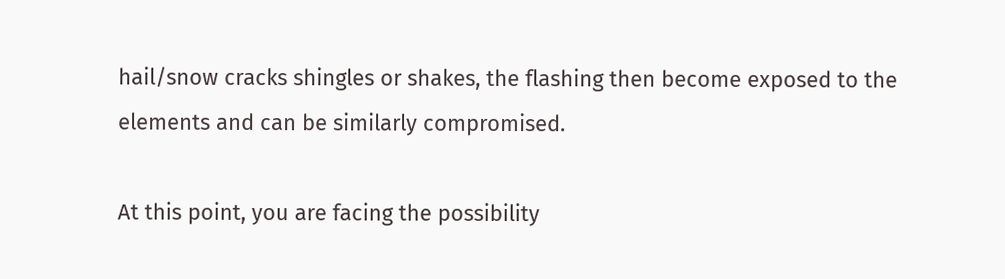hail/snow cracks shingles or shakes, the flashing then become exposed to the elements and can be similarly compromised.

At this point, you are facing the possibility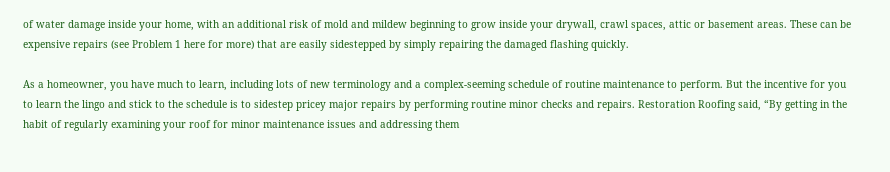of water damage inside your home, with an additional risk of mold and mildew beginning to grow inside your drywall, crawl spaces, attic or basement areas. These can be expensive repairs (see Problem 1 here for more) that are easily sidestepped by simply repairing the damaged flashing quickly.

As a homeowner, you have much to learn, including lots of new terminology and a complex-seeming schedule of routine maintenance to perform. But the incentive for you to learn the lingo and stick to the schedule is to sidestep pricey major repairs by performing routine minor checks and repairs. Restoration Roofing said, “By getting in the habit of regularly examining your roof for minor maintenance issues and addressing them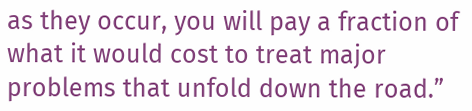as they occur, you will pay a fraction of what it would cost to treat major problems that unfold down the road.”